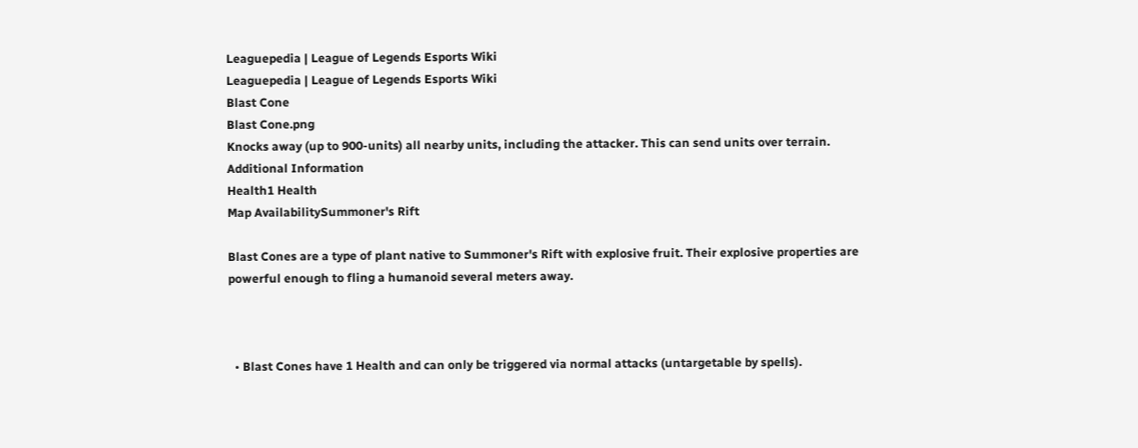Leaguepedia | League of Legends Esports Wiki
Leaguepedia | League of Legends Esports Wiki
Blast Cone
Blast Cone.png
Knocks away (up to 900-units) all nearby units, including the attacker. This can send units over terrain.
Additional Information
Health1 Health
Map AvailabilitySummoner's Rift

Blast Cones are a type of plant native to Summoner's Rift with explosive fruit. Their explosive properties are powerful enough to fling a humanoid several meters away.



  • Blast Cones have 1 Health and can only be triggered via normal attacks (untargetable by spells).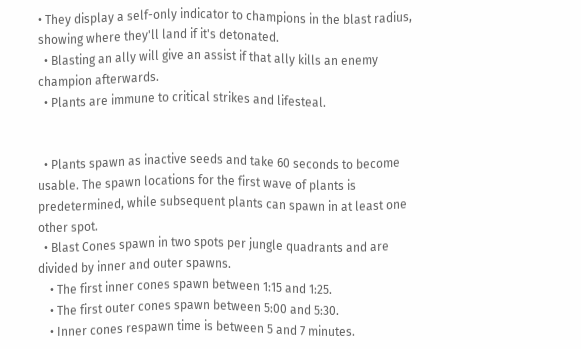• They display a self-only indicator to champions in the blast radius, showing where they'll land if it's detonated.
  • Blasting an ally will give an assist if that ally kills an enemy champion afterwards.
  • Plants are immune to critical strikes and lifesteal.


  • Plants spawn as inactive seeds and take 60 seconds to become usable. The spawn locations for the first wave of plants is predetermined, while subsequent plants can spawn in at least one other spot.
  • Blast Cones spawn in two spots per jungle quadrants and are divided by inner and outer spawns.
    • The first inner cones spawn between 1:15 and 1:25.
    • The first outer cones spawn between 5:00 and 5:30.
    • Inner cones respawn time is between 5 and 7 minutes.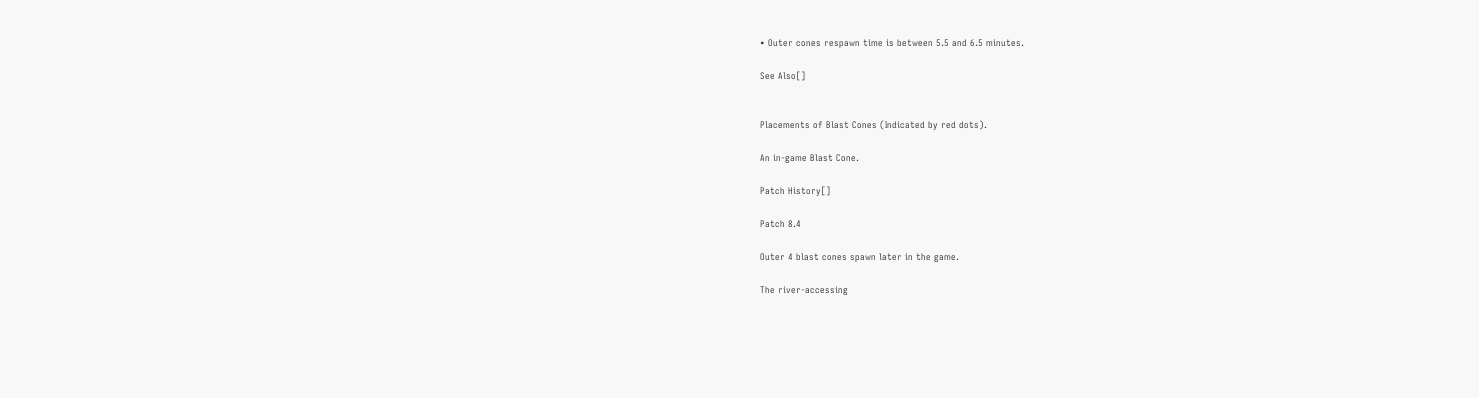• Outer cones respawn time is between 5.5 and 6.5 minutes.

See Also[]


Placements of Blast Cones (Indicated by red dots).

An in-game Blast Cone.

Patch History[]

Patch 8.4

Outer 4 blast cones spawn later in the game.

The river-accessing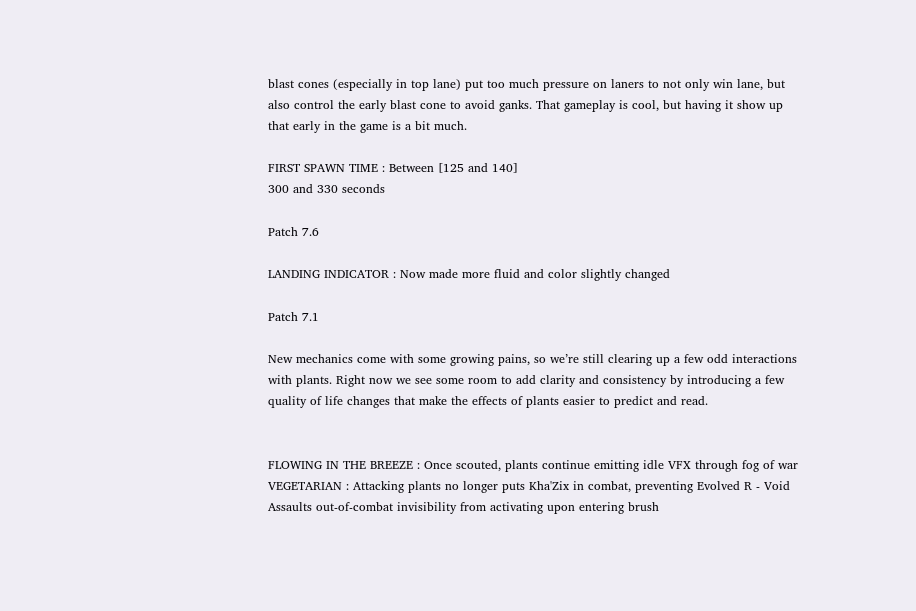blast cones (especially in top lane) put too much pressure on laners to not only win lane, but also control the early blast cone to avoid ganks. That gameplay is cool, but having it show up that early in the game is a bit much.

FIRST SPAWN TIME : Between [125 and 140]
300 and 330 seconds

Patch 7.6

LANDING INDICATOR : Now made more fluid and color slightly changed

Patch 7.1

New mechanics come with some growing pains, so we’re still clearing up a few odd interactions with plants. Right now we see some room to add clarity and consistency by introducing a few quality of life changes that make the effects of plants easier to predict and read.


FLOWING IN THE BREEZE : Once scouted, plants continue emitting idle VFX through fog of war
VEGETARIAN : Attacking plants no longer puts Kha'Zix in combat, preventing Evolved R - Void Assaults out-of-combat invisibility from activating upon entering brush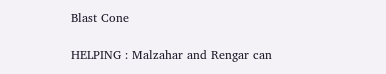Blast Cone

HELPING : Malzahar and Rengar can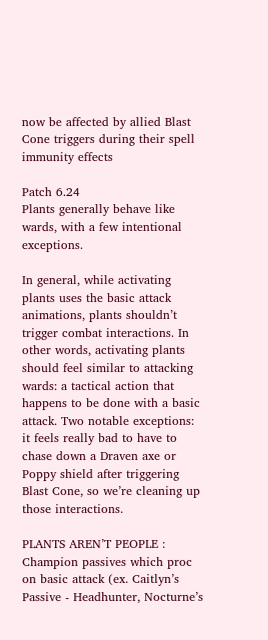now be affected by allied Blast Cone triggers during their spell immunity effects

Patch 6.24
Plants generally behave like wards, with a few intentional exceptions.

In general, while activating plants uses the basic attack animations, plants shouldn’t trigger combat interactions. In other words, activating plants should feel similar to attacking wards: a tactical action that happens to be done with a basic attack. Two notable exceptions: it feels really bad to have to chase down a Draven axe or Poppy shield after triggering Blast Cone, so we’re cleaning up those interactions.

PLANTS AREN’T PEOPLE : Champion passives which proc on basic attack (ex. Caitlyn’s Passive - Headhunter, Nocturne’s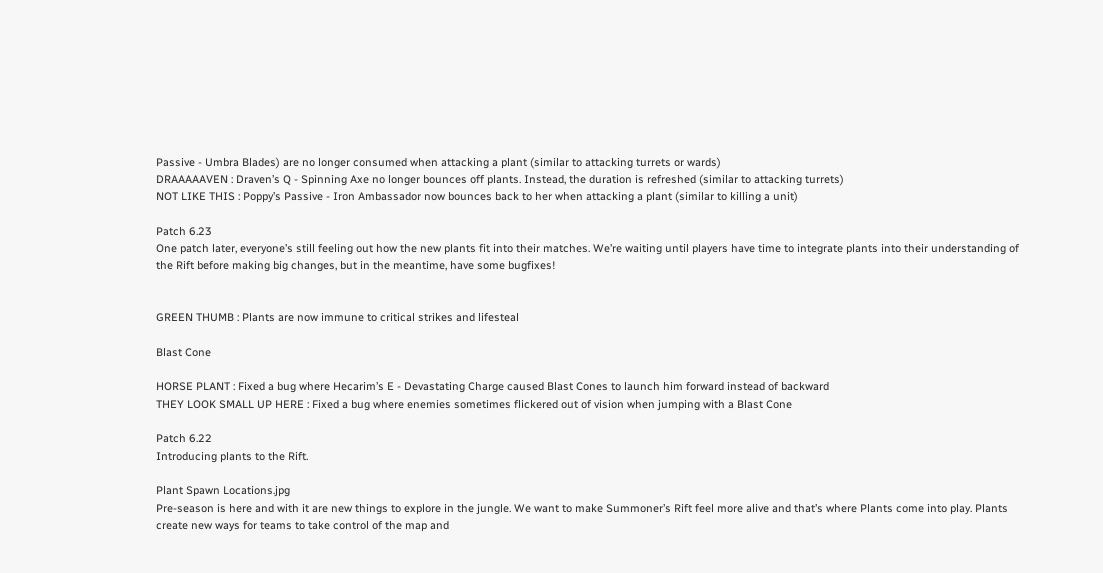Passive - Umbra Blades) are no longer consumed when attacking a plant (similar to attacking turrets or wards)
DRAAAAAVEN : Draven’s Q - Spinning Axe no longer bounces off plants. Instead, the duration is refreshed (similar to attacking turrets)
NOT LIKE THIS : Poppy’s Passive - Iron Ambassador now bounces back to her when attacking a plant (similar to killing a unit)

Patch 6.23
One patch later, everyone’s still feeling out how the new plants fit into their matches. We’re waiting until players have time to integrate plants into their understanding of the Rift before making big changes, but in the meantime, have some bugfixes!


GREEN THUMB : Plants are now immune to critical strikes and lifesteal

Blast Cone

HORSE PLANT : Fixed a bug where Hecarim’s E - Devastating Charge caused Blast Cones to launch him forward instead of backward
THEY LOOK SMALL UP HERE : Fixed a bug where enemies sometimes flickered out of vision when jumping with a Blast Cone

Patch 6.22
Introducing plants to the Rift.

Plant Spawn Locations.jpg
Pre-season is here and with it are new things to explore in the jungle. We want to make Summoner’s Rift feel more alive and that’s where Plants come into play. Plants create new ways for teams to take control of the map and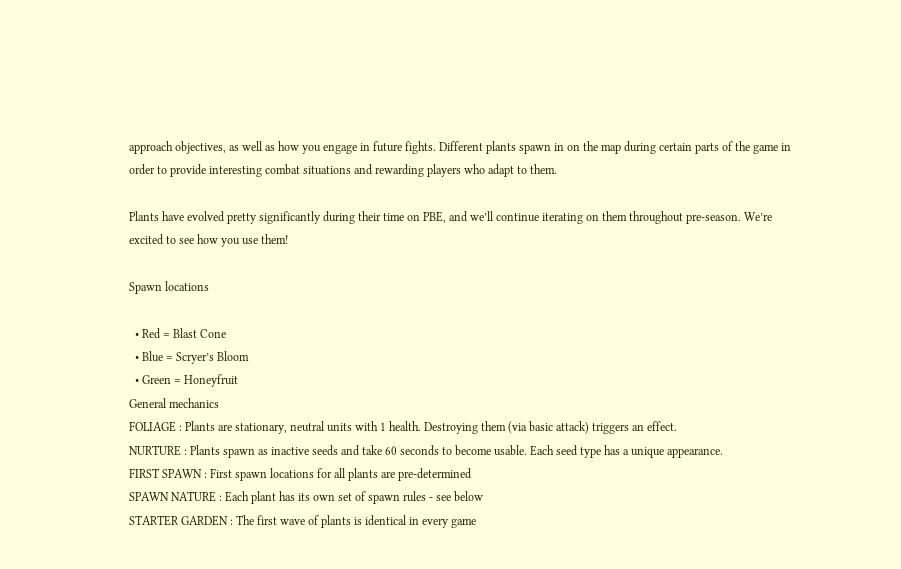approach objectives, as well as how you engage in future fights. Different plants spawn in on the map during certain parts of the game in order to provide interesting combat situations and rewarding players who adapt to them.

Plants have evolved pretty significantly during their time on PBE, and we’ll continue iterating on them throughout pre-season. We’re excited to see how you use them!

Spawn locations

  • Red = Blast Cone
  • Blue = Scryer’s Bloom
  • Green = Honeyfruit
General mechanics
FOLIAGE : Plants are stationary, neutral units with 1 health. Destroying them (via basic attack) triggers an effect.
NURTURE : Plants spawn as inactive seeds and take 60 seconds to become usable. Each seed type has a unique appearance.
FIRST SPAWN : First spawn locations for all plants are pre-determined
SPAWN NATURE : Each plant has its own set of spawn rules - see below
STARTER GARDEN : The first wave of plants is identical in every game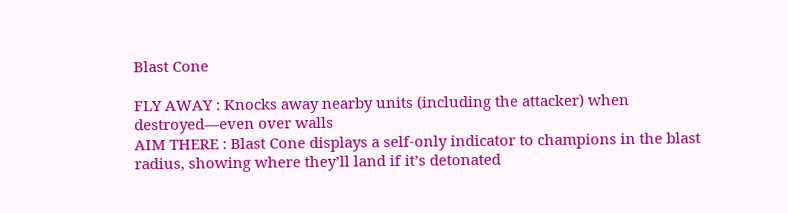Blast Cone

FLY AWAY : Knocks away nearby units (including the attacker) when destroyed—even over walls
AIM THERE : Blast Cone displays a self-only indicator to champions in the blast radius, showing where they’ll land if it’s detonated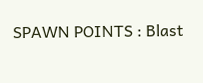SPAWN POINTS : Blast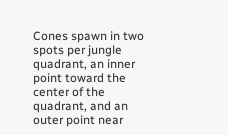Cones spawn in two spots per jungle quadrant, an inner point toward the center of the quadrant, and an outer point near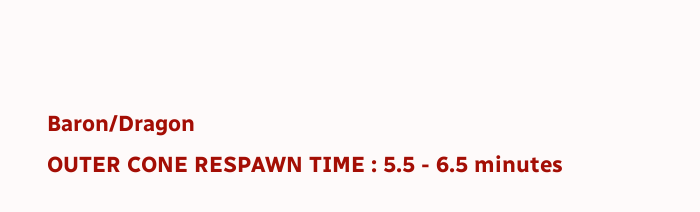Baron/Dragon
OUTER CONE RESPAWN TIME : 5.5 - 6.5 minutes